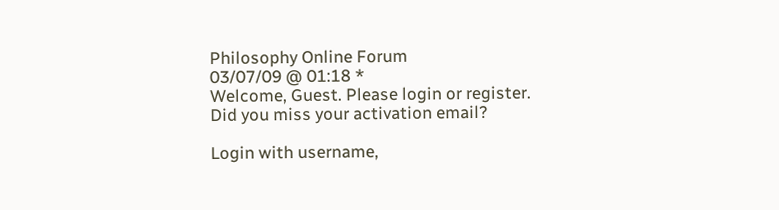Philosophy Online Forum
03/07/09 @ 01:18 *
Welcome, Guest. Please login or register.
Did you miss your activation email?

Login with username,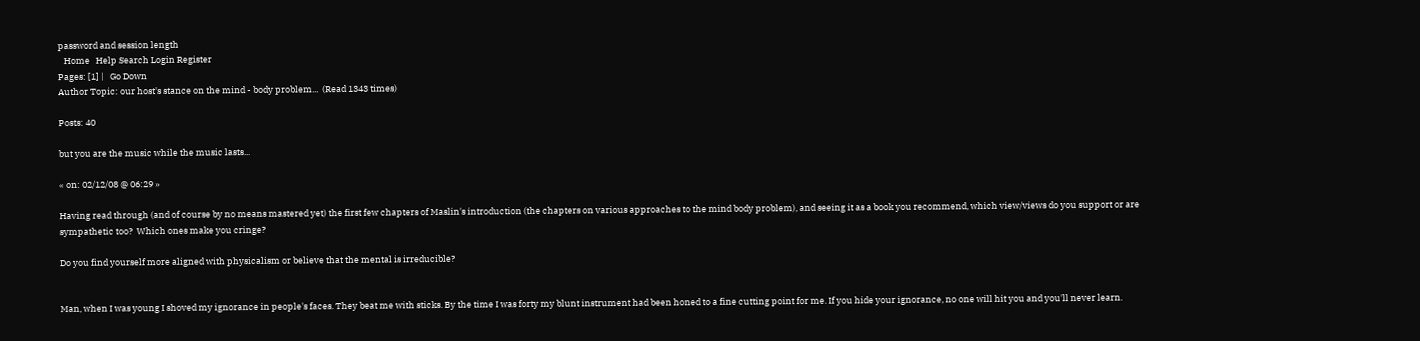password and session length
   Home   Help Search Login Register
Pages: [1] |   Go Down
Author Topic: our host's stance on the mind - body problem...  (Read 1343 times)

Posts: 40

but you are the music while the music lasts...

« on: 02/12/08 @ 06:29 »

Having read through (and of course by no means mastered yet) the first few chapters of Maslin's introduction (the chapters on various approaches to the mind body problem), and seeing it as a book you recommend, which view/views do you support or are sympathetic too?  Which ones make you cringe?

Do you find yourself more aligned with physicalism or believe that the mental is irreducible?


Man, when I was young I shoved my ignorance in people's faces. They beat me with sticks. By the time I was forty my blunt instrument had been honed to a fine cutting point for me. If you hide your ignorance, no one will hit you and you'll never learn.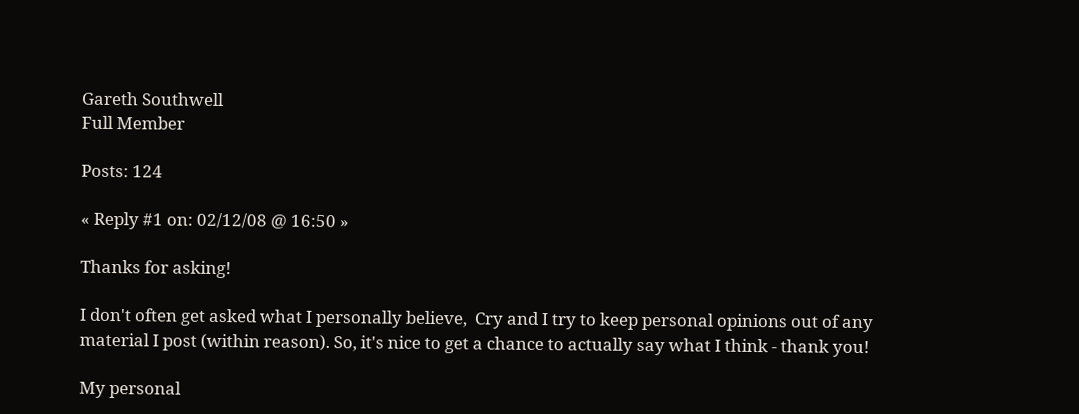Gareth Southwell
Full Member

Posts: 124

« Reply #1 on: 02/12/08 @ 16:50 »

Thanks for asking!

I don't often get asked what I personally believe,  Cry and I try to keep personal opinions out of any material I post (within reason). So, it's nice to get a chance to actually say what I think - thank you!

My personal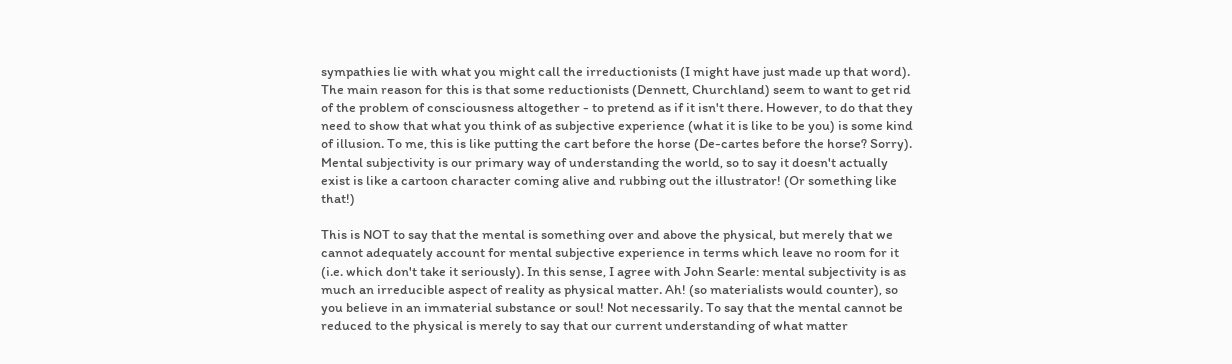sympathies lie with what you might call the irreductionists (I might have just made up that word). The main reason for this is that some reductionists (Dennett, Churchland) seem to want to get rid of the problem of consciousness altogether - to pretend as if it isn't there. However, to do that they need to show that what you think of as subjective experience (what it is like to be you) is some kind of illusion. To me, this is like putting the cart before the horse (De-cartes before the horse? Sorry). Mental subjectivity is our primary way of understanding the world, so to say it doesn't actually exist is like a cartoon character coming alive and rubbing out the illustrator! (Or something like that!)

This is NOT to say that the mental is something over and above the physical, but merely that we cannot adequately account for mental subjective experience in terms which leave no room for it (i.e. which don't take it seriously). In this sense, I agree with John Searle: mental subjectivity is as much an irreducible aspect of reality as physical matter. Ah! (so materialists would counter), so you believe in an immaterial substance or soul! Not necessarily. To say that the mental cannot be reduced to the physical is merely to say that our current understanding of what matter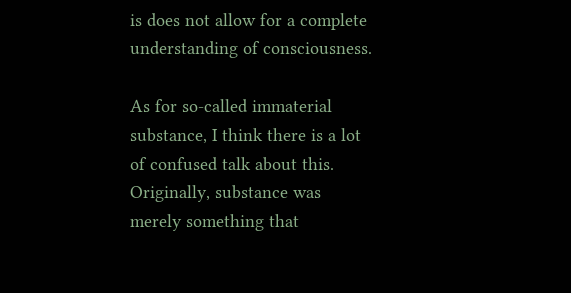is does not allow for a complete understanding of consciousness.

As for so-called immaterial substance, I think there is a lot of confused talk about this. Originally, substance was merely something that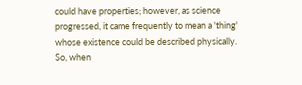could have properties; however, as science progressed, it came frequently to mean a 'thing' whose existence could be described physically. So, when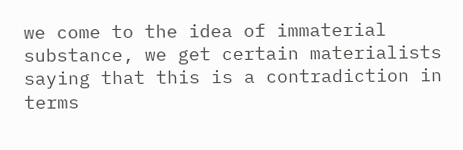we come to the idea of immaterial substance, we get certain materialists saying that this is a contradiction in terms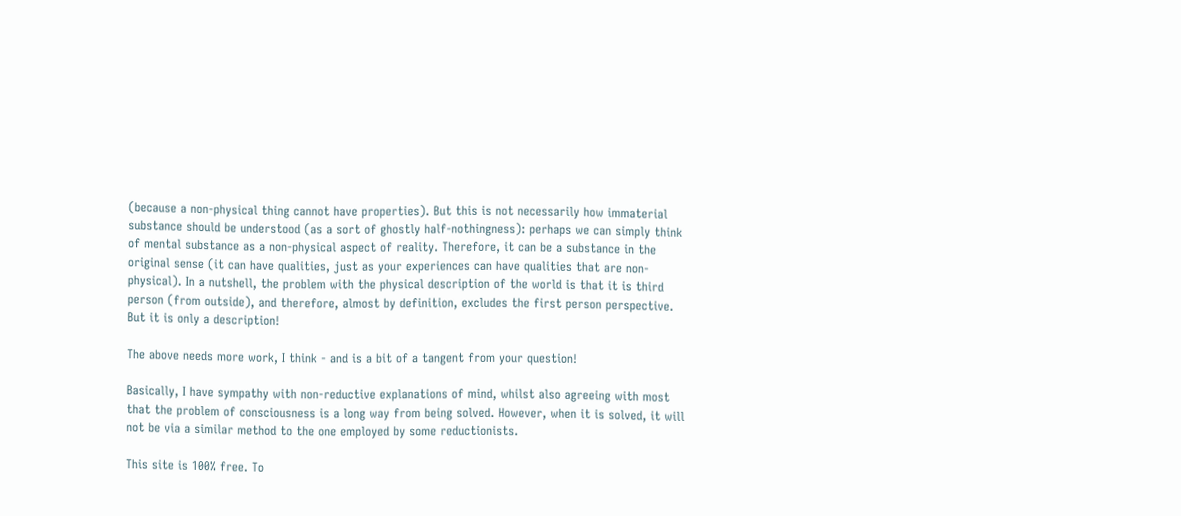(because a non-physical thing cannot have properties). But this is not necessarily how immaterial substance should be understood (as a sort of ghostly half-nothingness): perhaps we can simply think of mental substance as a non-physical aspect of reality. Therefore, it can be a substance in the original sense (it can have qualities, just as your experiences can have qualities that are non-physical). In a nutshell, the problem with the physical description of the world is that it is third person (from outside), and therefore, almost by definition, excludes the first person perspective. But it is only a description!

The above needs more work, I think - and is a bit of a tangent from your question!

Basically, I have sympathy with non-reductive explanations of mind, whilst also agreeing with most that the problem of consciousness is a long way from being solved. However, when it is solved, it will not be via a similar method to the one employed by some reductionists.

This site is 100% free. To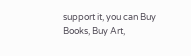support it, you can Buy Books, Buy Art,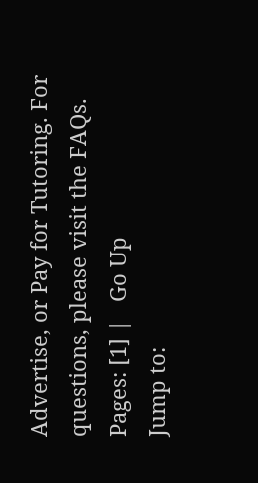Advertise, or Pay for Tutoring. For questions, please visit the FAQs.
Pages: [1] |   Go Up
Jump to: